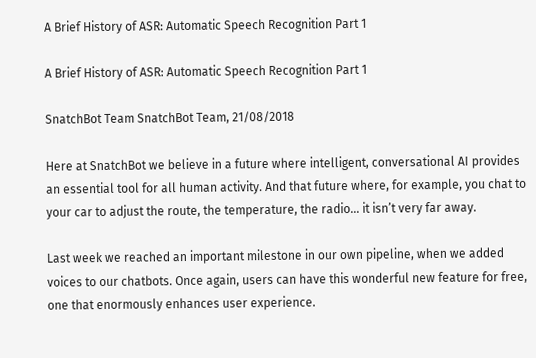A Brief History of ASR: Automatic Speech Recognition Part 1

A Brief History of ASR: Automatic Speech Recognition Part 1

SnatchBot Team SnatchBot Team, 21/08/2018

Here at SnatchBot we believe in a future where intelligent, conversational AI provides an essential tool for all human activity. And that future where, for example, you chat to your car to adjust the route, the temperature, the radio… it isn’t very far away.

Last week we reached an important milestone in our own pipeline, when we added voices to our chatbots. Once again, users can have this wonderful new feature for free, one that enormously enhances user experience.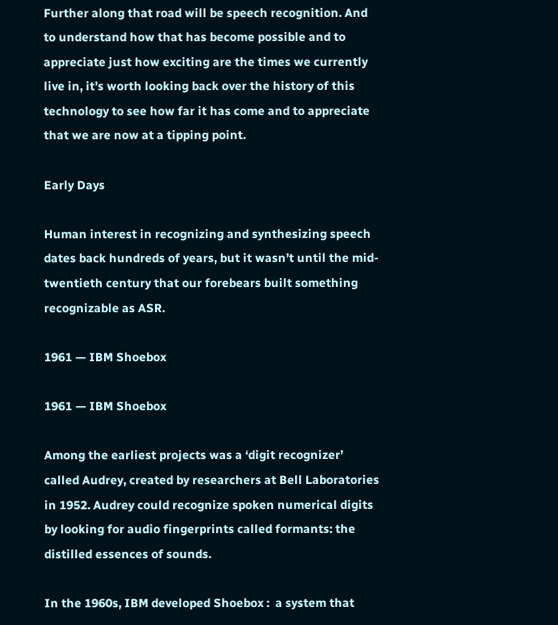Further along that road will be speech recognition. And to understand how that has become possible and to appreciate just how exciting are the times we currently live in, it’s worth looking back over the history of this technology to see how far it has come and to appreciate that we are now at a tipping point.

Early Days

Human interest in recognizing and synthesizing speech dates back hundreds of years, but it wasn’t until the mid-twentieth century that our forebears built something recognizable as ASR.

1961 — IBM Shoebox

1961 — IBM Shoebox

Among the earliest projects was a ‘digit recognizer’ called Audrey, created by researchers at Bell Laboratories in 1952. Audrey could recognize spoken numerical digits by looking for audio fingerprints called formants: the distilled essences of sounds.

In the 1960s, IBM developed Shoebox :  a system that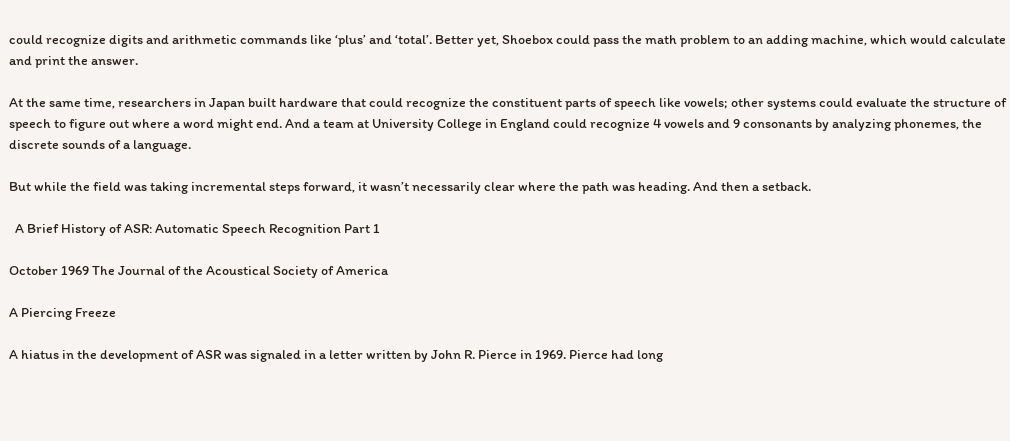could recognize digits and arithmetic commands like ‘plus’ and ‘total’. Better yet, Shoebox could pass the math problem to an adding machine, which would calculate and print the answer.

At the same time, researchers in Japan built hardware that could recognize the constituent parts of speech like vowels; other systems could evaluate the structure of speech to figure out where a word might end. And a team at University College in England could recognize 4 vowels and 9 consonants by analyzing phonemes, the discrete sounds of a language.

But while the field was taking incremental steps forward, it wasn’t necessarily clear where the path was heading. And then a setback.

  A Brief History of ASR: Automatic Speech Recognition Part 1

October 1969 The Journal of the Acoustical Society of America

A Piercing Freeze

A hiatus in the development of ASR was signaled in a letter written by John R. Pierce in 1969. Pierce had long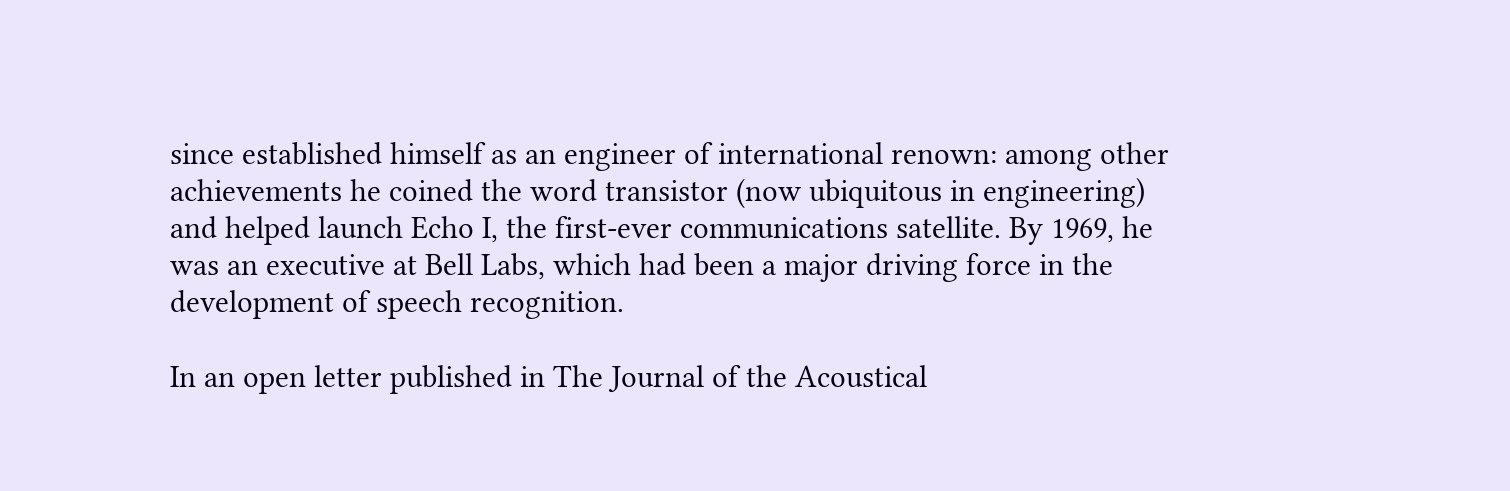since established himself as an engineer of international renown: among other achievements he coined the word transistor (now ubiquitous in engineering) and helped launch Echo I, the first-ever communications satellite. By 1969, he was an executive at Bell Labs, which had been a major driving force in the development of speech recognition.

In an open letter published in The Journal of the Acoustical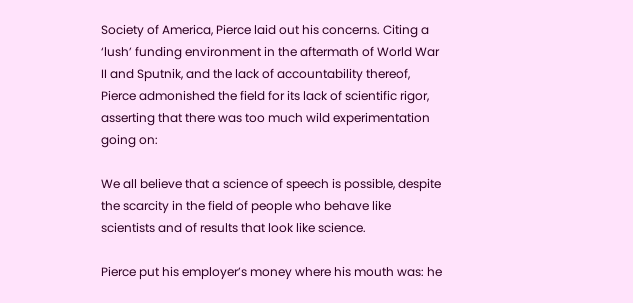Society of America, Pierce laid out his concerns. Citing a ‘lush’ funding environment in the aftermath of World War II and Sputnik, and the lack of accountability thereof, Pierce admonished the field for its lack of scientific rigor, asserting that there was too much wild experimentation going on:

We all believe that a science of speech is possible, despite the scarcity in the field of people who behave like scientists and of results that look like science.

Pierce put his employer’s money where his mouth was: he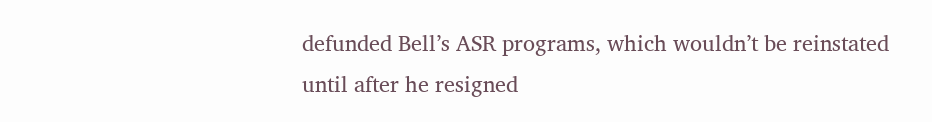defunded Bell’s ASR programs, which wouldn’t be reinstated until after he resigned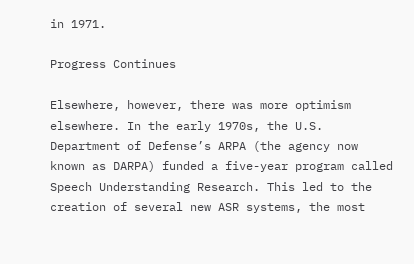in 1971.

Progress Continues

Elsewhere, however, there was more optimism elsewhere. In the early 1970s, the U.S. Department of Defense’s ARPA (the agency now known as DARPA) funded a five-year program called Speech Understanding Research. This led to the creation of several new ASR systems, the most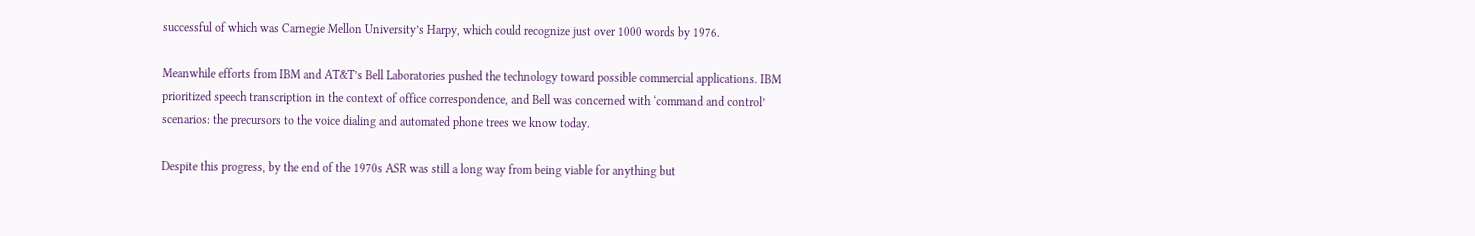successful of which was Carnegie Mellon University’s Harpy, which could recognize just over 1000 words by 1976.

Meanwhile efforts from IBM and AT&T’s Bell Laboratories pushed the technology toward possible commercial applications. IBM prioritized speech transcription in the context of office correspondence, and Bell was concerned with ‘command and control’ scenarios: the precursors to the voice dialing and automated phone trees we know today.

Despite this progress, by the end of the 1970s ASR was still a long way from being viable for anything but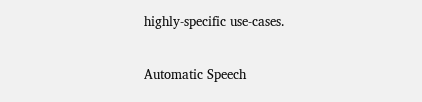highly-specific use-cases.

Automatic Speech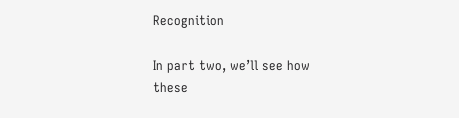Recognition

In part two, we’ll see how these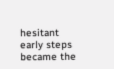hesitant early steps became the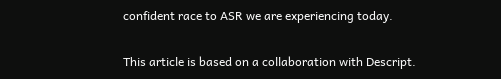confident race to ASR we are experiencing today.

This article is based on a collaboration with Descript.